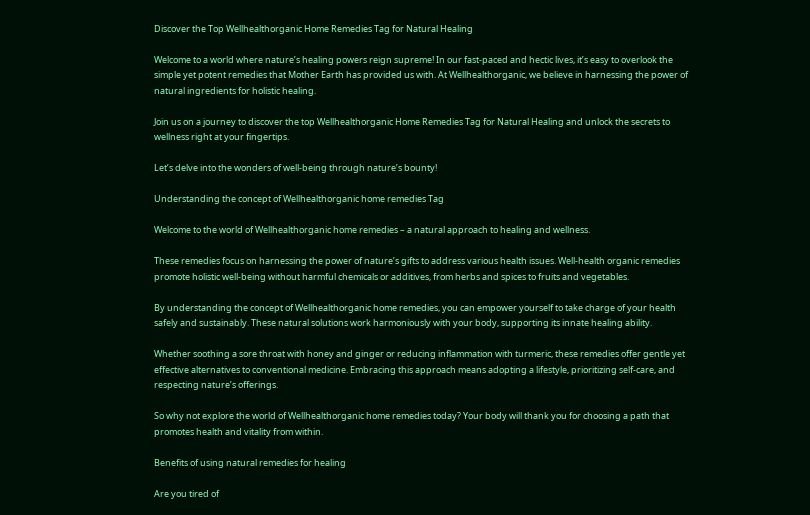Discover the Top Wellhealthorganic Home Remedies Tag for Natural Healing

Welcome to a world where nature’s healing powers reign supreme! In our fast-paced and hectic lives, it’s easy to overlook the simple yet potent remedies that Mother Earth has provided us with. At Wellhealthorganic, we believe in harnessing the power of natural ingredients for holistic healing.

Join us on a journey to discover the top Wellhealthorganic Home Remedies Tag for Natural Healing and unlock the secrets to wellness right at your fingertips.

Let’s delve into the wonders of well-being through nature’s bounty!

Understanding the concept of Wellhealthorganic home remedies Tag

Welcome to the world of Wellhealthorganic home remedies – a natural approach to healing and wellness.

These remedies focus on harnessing the power of nature’s gifts to address various health issues. Well-health organic remedies promote holistic well-being without harmful chemicals or additives, from herbs and spices to fruits and vegetables.

By understanding the concept of Wellhealthorganic home remedies, you can empower yourself to take charge of your health safely and sustainably. These natural solutions work harmoniously with your body, supporting its innate healing ability.

Whether soothing a sore throat with honey and ginger or reducing inflammation with turmeric, these remedies offer gentle yet effective alternatives to conventional medicine. Embracing this approach means adopting a lifestyle, prioritizing self-care, and respecting nature’s offerings.

So why not explore the world of Wellhealthorganic home remedies today? Your body will thank you for choosing a path that promotes health and vitality from within.

Benefits of using natural remedies for healing

Are you tired of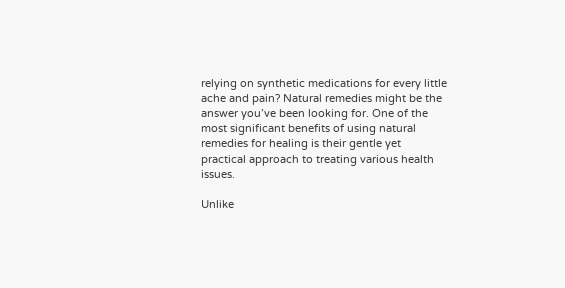relying on synthetic medications for every little ache and pain? Natural remedies might be the answer you’ve been looking for. One of the most significant benefits of using natural remedies for healing is their gentle yet practical approach to treating various health issues.

Unlike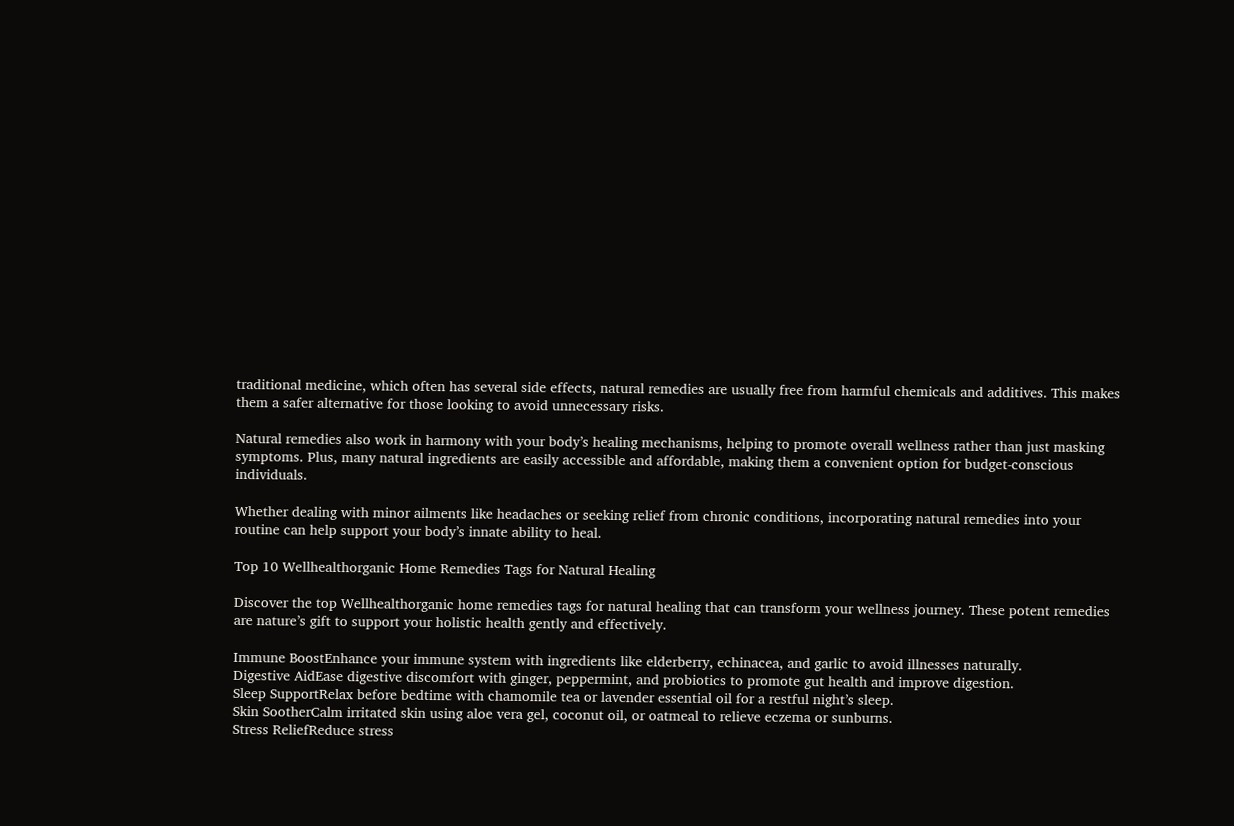traditional medicine, which often has several side effects, natural remedies are usually free from harmful chemicals and additives. This makes them a safer alternative for those looking to avoid unnecessary risks.

Natural remedies also work in harmony with your body’s healing mechanisms, helping to promote overall wellness rather than just masking symptoms. Plus, many natural ingredients are easily accessible and affordable, making them a convenient option for budget-conscious individuals.

Whether dealing with minor ailments like headaches or seeking relief from chronic conditions, incorporating natural remedies into your routine can help support your body’s innate ability to heal.

Top 10 Wellhealthorganic Home Remedies Tags for Natural Healing

Discover the top Wellhealthorganic home remedies tags for natural healing that can transform your wellness journey. These potent remedies are nature’s gift to support your holistic health gently and effectively.

Immune BoostEnhance your immune system with ingredients like elderberry, echinacea, and garlic to avoid illnesses naturally.
Digestive AidEase digestive discomfort with ginger, peppermint, and probiotics to promote gut health and improve digestion.
Sleep SupportRelax before bedtime with chamomile tea or lavender essential oil for a restful night’s sleep.
Skin SootherCalm irritated skin using aloe vera gel, coconut oil, or oatmeal to relieve eczema or sunburns.
Stress ReliefReduce stress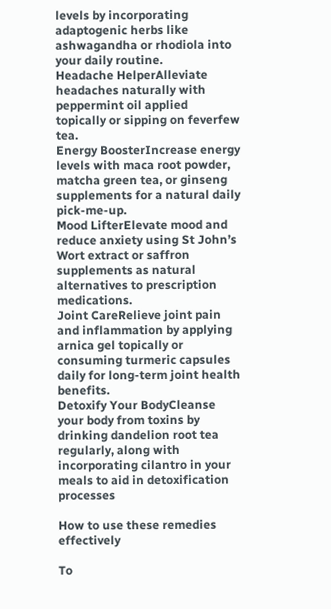levels by incorporating adaptogenic herbs like ashwagandha or rhodiola into your daily routine.
Headache HelperAlleviate headaches naturally with peppermint oil applied topically or sipping on feverfew tea.
Energy BoosterIncrease energy levels with maca root powder, matcha green tea, or ginseng supplements for a natural daily pick-me-up.
Mood LifterElevate mood and reduce anxiety using St John’s Wort extract or saffron supplements as natural alternatives to prescription medications.
Joint CareRelieve joint pain and inflammation by applying arnica gel topically or consuming turmeric capsules daily for long-term joint health benefits.
Detoxify Your BodyCleanse your body from toxins by drinking dandelion root tea regularly, along with incorporating cilantro in your meals to aid in detoxification processes

How to use these remedies effectively

To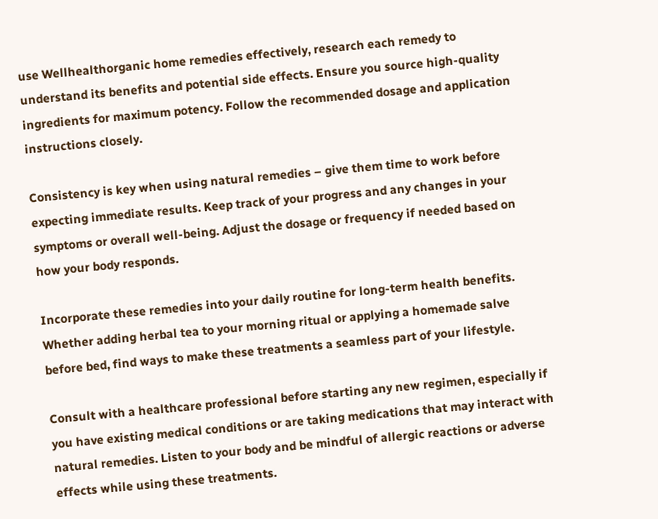use Wellhealthorganic home remedies effectively, research each remedy to understand its benefits and potential side effects. Ensure you source high-quality ingredients for maximum potency. Follow the recommended dosage and application instructions closely.

Consistency is key when using natural remedies – give them time to work before expecting immediate results. Keep track of your progress and any changes in your symptoms or overall well-being. Adjust the dosage or frequency if needed based on how your body responds.

Incorporate these remedies into your daily routine for long-term health benefits. Whether adding herbal tea to your morning ritual or applying a homemade salve before bed, find ways to make these treatments a seamless part of your lifestyle.

Consult with a healthcare professional before starting any new regimen, especially if you have existing medical conditions or are taking medications that may interact with natural remedies. Listen to your body and be mindful of allergic reactions or adverse effects while using these treatments.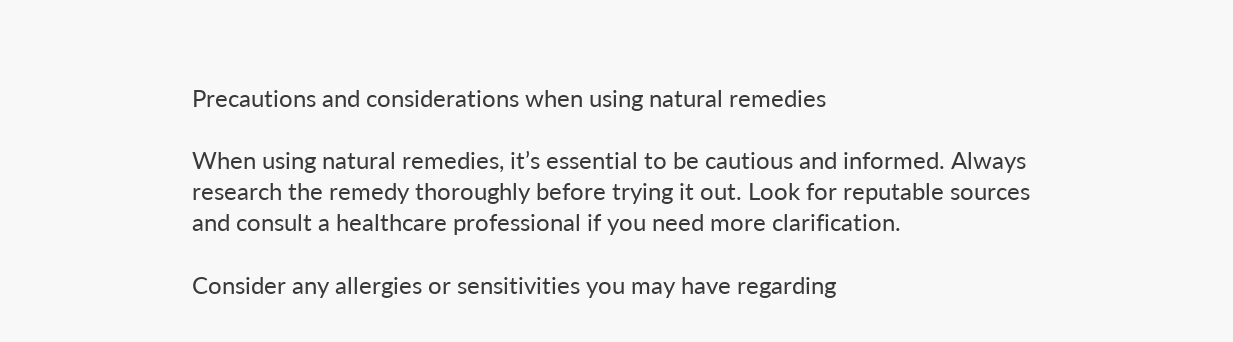Precautions and considerations when using natural remedies

When using natural remedies, it’s essential to be cautious and informed. Always research the remedy thoroughly before trying it out. Look for reputable sources and consult a healthcare professional if you need more clarification.

Consider any allergies or sensitivities you may have regarding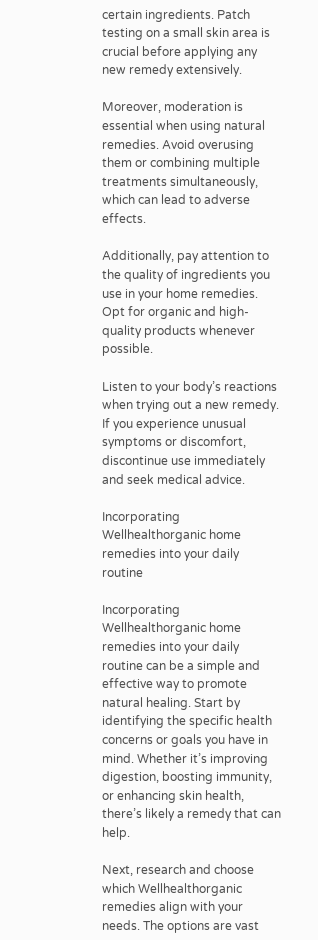certain ingredients. Patch testing on a small skin area is crucial before applying any new remedy extensively.

Moreover, moderation is essential when using natural remedies. Avoid overusing them or combining multiple treatments simultaneously, which can lead to adverse effects.

Additionally, pay attention to the quality of ingredients you use in your home remedies. Opt for organic and high-quality products whenever possible.

Listen to your body’s reactions when trying out a new remedy. If you experience unusual symptoms or discomfort, discontinue use immediately and seek medical advice.

Incorporating Wellhealthorganic home remedies into your daily routine

Incorporating Wellhealthorganic home remedies into your daily routine can be a simple and effective way to promote natural healing. Start by identifying the specific health concerns or goals you have in mind. Whether it’s improving digestion, boosting immunity, or enhancing skin health, there’s likely a remedy that can help.

Next, research and choose which Wellhealthorganic remedies align with your needs. The options are vast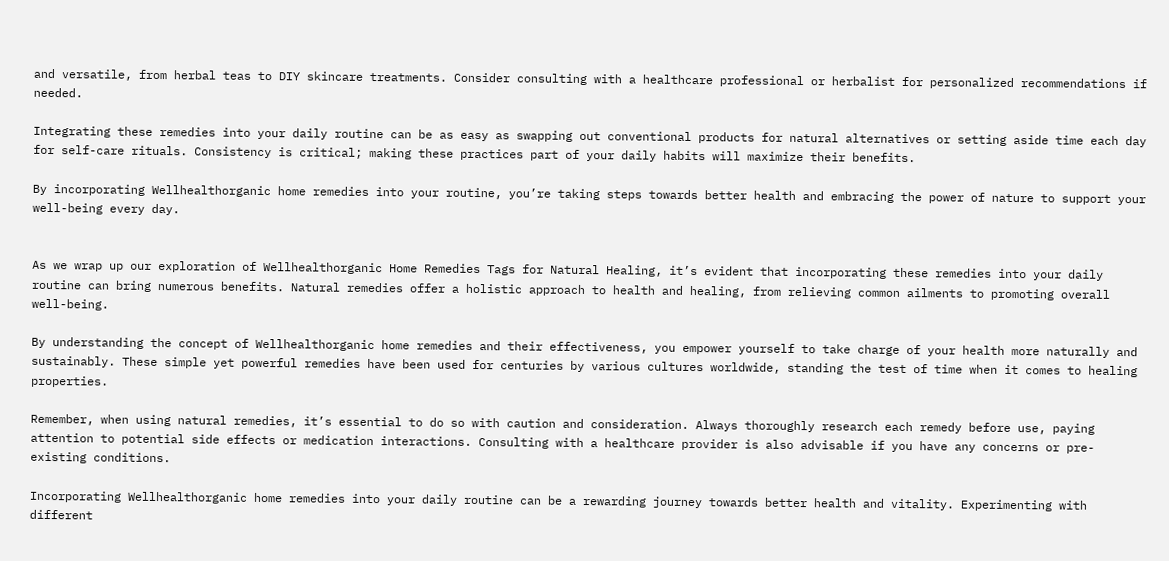and versatile, from herbal teas to DIY skincare treatments. Consider consulting with a healthcare professional or herbalist for personalized recommendations if needed.

Integrating these remedies into your daily routine can be as easy as swapping out conventional products for natural alternatives or setting aside time each day for self-care rituals. Consistency is critical; making these practices part of your daily habits will maximize their benefits.

By incorporating Wellhealthorganic home remedies into your routine, you’re taking steps towards better health and embracing the power of nature to support your well-being every day.


As we wrap up our exploration of Wellhealthorganic Home Remedies Tags for Natural Healing, it’s evident that incorporating these remedies into your daily routine can bring numerous benefits. Natural remedies offer a holistic approach to health and healing, from relieving common ailments to promoting overall well-being.

By understanding the concept of Wellhealthorganic home remedies and their effectiveness, you empower yourself to take charge of your health more naturally and sustainably. These simple yet powerful remedies have been used for centuries by various cultures worldwide, standing the test of time when it comes to healing properties.

Remember, when using natural remedies, it’s essential to do so with caution and consideration. Always thoroughly research each remedy before use, paying attention to potential side effects or medication interactions. Consulting with a healthcare provider is also advisable if you have any concerns or pre-existing conditions.

Incorporating Wellhealthorganic home remedies into your daily routine can be a rewarding journey towards better health and vitality. Experimenting with different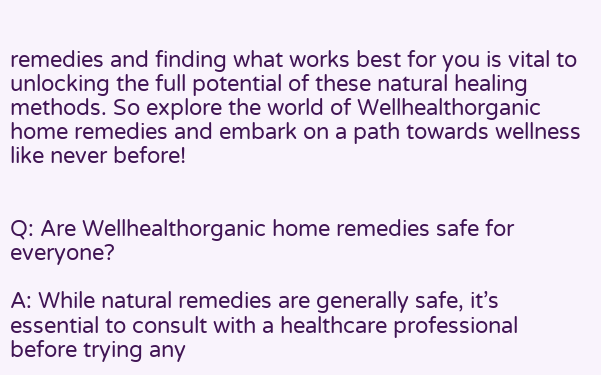remedies and finding what works best for you is vital to unlocking the full potential of these natural healing methods. So explore the world of Wellhealthorganic home remedies and embark on a path towards wellness like never before!


Q: Are Wellhealthorganic home remedies safe for everyone?

A: While natural remedies are generally safe, it’s essential to consult with a healthcare professional before trying any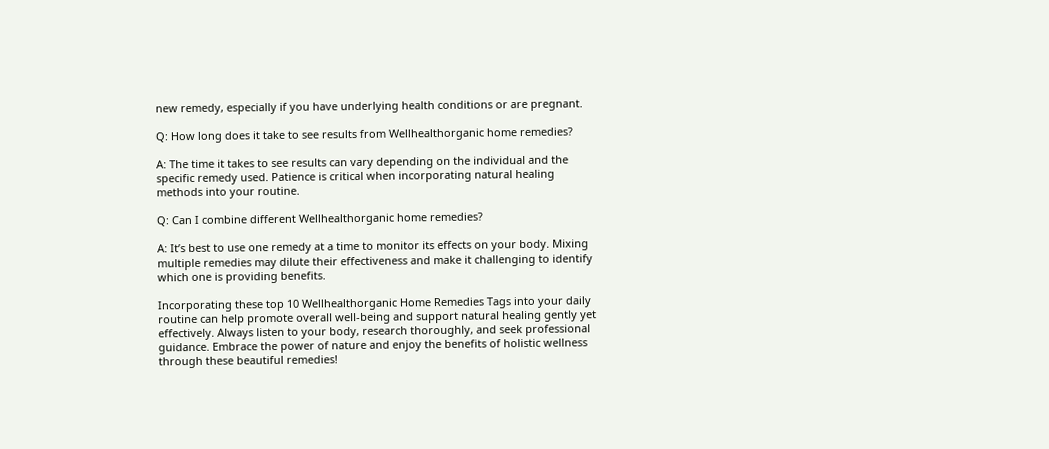new remedy, especially if you have underlying health conditions or are pregnant.

Q: How long does it take to see results from Wellhealthorganic home remedies?

A: The time it takes to see results can vary depending on the individual and the specific remedy used. Patience is critical when incorporating natural healing methods into your routine.

Q: Can I combine different Wellhealthorganic home remedies?

A: It’s best to use one remedy at a time to monitor its effects on your body. Mixing multiple remedies may dilute their effectiveness and make it challenging to identify which one is providing benefits.

Incorporating these top 10 Wellhealthorganic Home Remedies Tags into your daily routine can help promote overall well-being and support natural healing gently yet effectively. Always listen to your body, research thoroughly, and seek professional guidance. Embrace the power of nature and enjoy the benefits of holistic wellness through these beautiful remedies!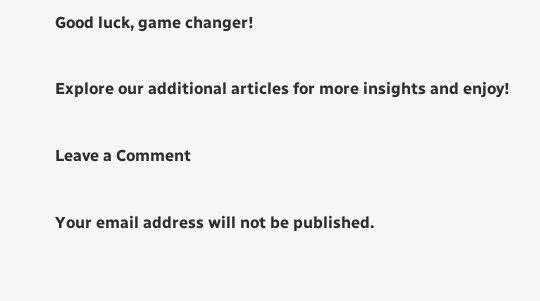Good luck, game changer!

Explore our additional articles for more insights and enjoy!

Leave a Comment

Your email address will not be published.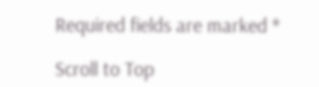Required fields are marked *

Scroll to Top